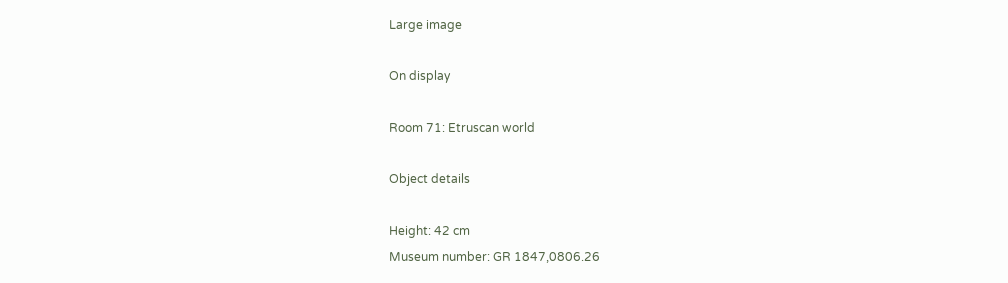Large image

On display

Room 71: Etruscan world

Object details

Height: 42 cm
Museum number: GR 1847,0806.26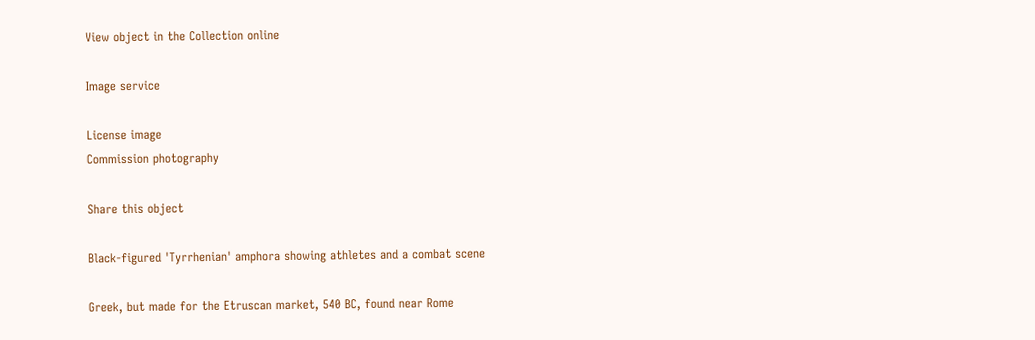View object in the Collection online

Image service

License image
Commission photography

Share this object

Black-figured 'Tyrrhenian' amphora showing athletes and a combat scene

Greek, but made for the Etruscan market, 540 BC, found near Rome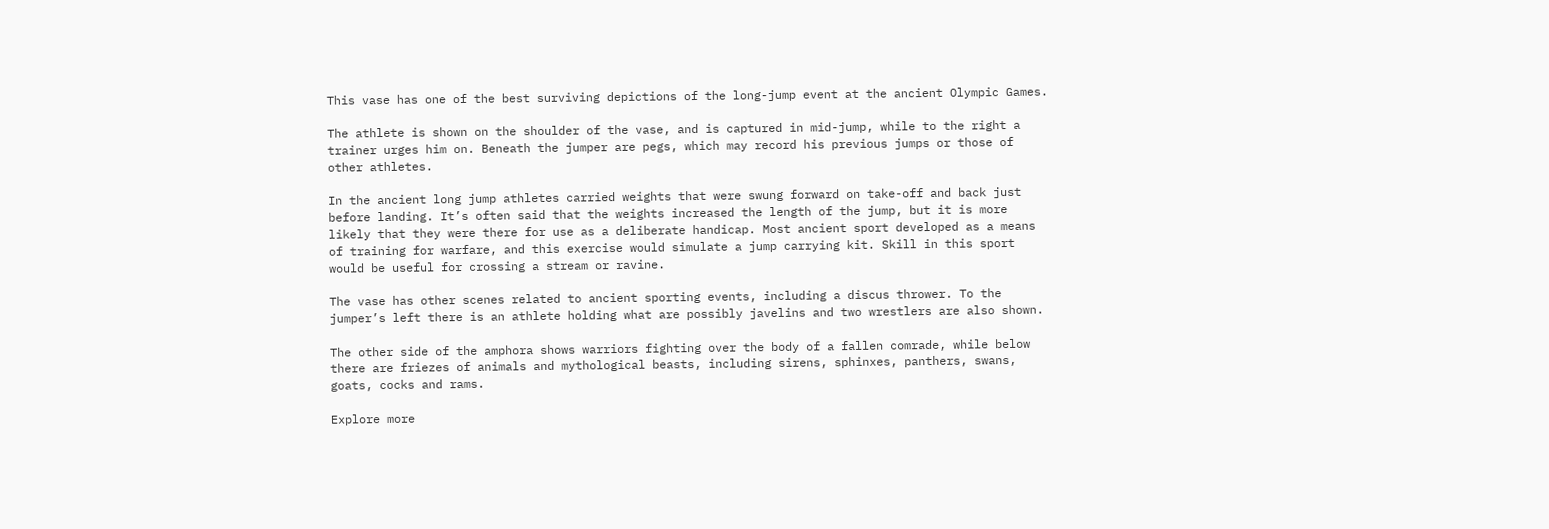This vase has one of the best surviving depictions of the long-jump event at the ancient Olympic Games.

The athlete is shown on the shoulder of the vase, and is captured in mid-jump, while to the right a trainer urges him on. Beneath the jumper are pegs, which may record his previous jumps or those of other athletes.

In the ancient long jump athletes carried weights that were swung forward on take-off and back just before landing. It’s often said that the weights increased the length of the jump, but it is more likely that they were there for use as a deliberate handicap. Most ancient sport developed as a means of training for warfare, and this exercise would simulate a jump carrying kit. Skill in this sport would be useful for crossing a stream or ravine.

The vase has other scenes related to ancient sporting events, including a discus thrower. To the jumper’s left there is an athlete holding what are possibly javelins and two wrestlers are also shown.

The other side of the amphora shows warriors fighting over the body of a fallen comrade, while below there are friezes of animals and mythological beasts, including sirens, sphinxes, panthers, swans, goats, cocks and rams.

Explore more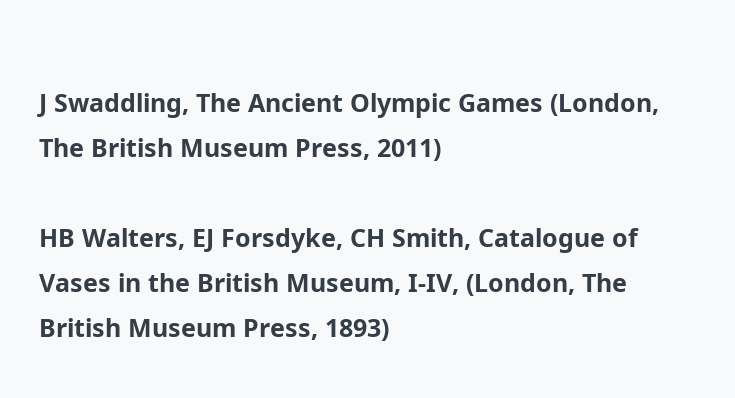J Swaddling, The Ancient Olympic Games (London, The British Museum Press, 2011)

HB Walters, EJ Forsdyke, CH Smith, Catalogue of Vases in the British Museum, I-IV, (London, The British Museum Press, 1893)